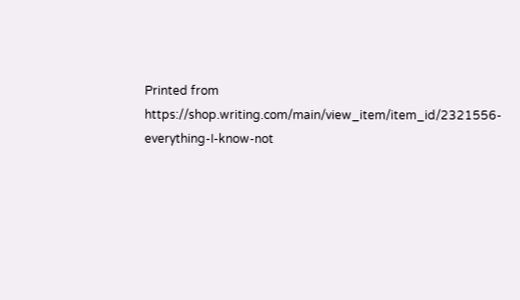Printed from https://shop.writing.com/main/view_item/item_id/2321556-everything-I-know-not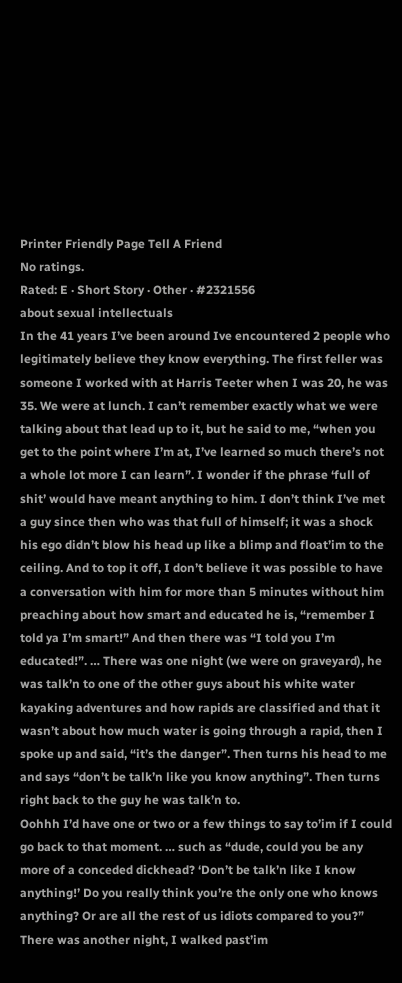Printer Friendly Page Tell A Friend
No ratings.
Rated: E · Short Story · Other · #2321556
about sexual intellectuals
In the 41 years I’ve been around Ive encountered 2 people who legitimately believe they know everything. The first feller was someone I worked with at Harris Teeter when I was 20, he was 35. We were at lunch. I can’t remember exactly what we were talking about that lead up to it, but he said to me, “when you get to the point where I’m at, I’ve learned so much there’s not a whole lot more I can learn”. I wonder if the phrase ‘full of shit’ would have meant anything to him. I don’t think I’ve met a guy since then who was that full of himself; it was a shock his ego didn’t blow his head up like a blimp and float’im to the ceiling. And to top it off, I don’t believe it was possible to have a conversation with him for more than 5 minutes without him preaching about how smart and educated he is, “remember I told ya I’m smart!” And then there was “I told you I’m educated!”. … There was one night (we were on graveyard), he was talk’n to one of the other guys about his white water kayaking adventures and how rapids are classified and that it wasn’t about how much water is going through a rapid, then I spoke up and said, “it’s the danger”. Then turns his head to me and says “don’t be talk’n like you know anything”. Then turns right back to the guy he was talk’n to.
Oohhh I’d have one or two or a few things to say to’im if I could go back to that moment. … such as “dude, could you be any more of a conceded dickhead? ‘Don’t be talk’n like I know anything!’ Do you really think you’re the only one who knows anything? Or are all the rest of us idiots compared to you?”
There was another night, I walked past’im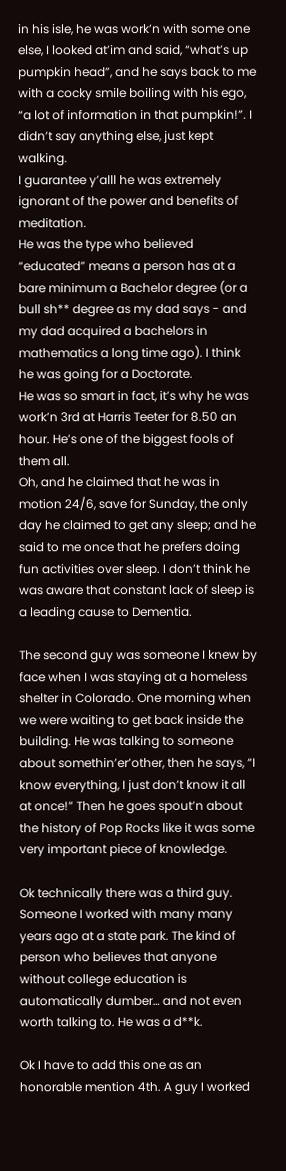in his isle, he was work’n with some one else, I looked at’im and said, “what’s up pumpkin head”, and he says back to me with a cocky smile boiling with his ego, “a lot of information in that pumpkin!”. I didn’t say anything else, just kept walking.
I guarantee y’alll he was extremely ignorant of the power and benefits of meditation.
He was the type who believed “educated” means a person has at a bare minimum a Bachelor degree (or a bull sh** degree as my dad says - and my dad acquired a bachelors in mathematics a long time ago). I think he was going for a Doctorate.
He was so smart in fact, it’s why he was work’n 3rd at Harris Teeter for 8.50 an hour. He’s one of the biggest fools of them all.
Oh, and he claimed that he was in motion 24/6, save for Sunday, the only day he claimed to get any sleep; and he said to me once that he prefers doing fun activities over sleep. I don’t think he was aware that constant lack of sleep is a leading cause to Dementia.

The second guy was someone I knew by face when I was staying at a homeless shelter in Colorado. One morning when we were waiting to get back inside the building. He was talking to someone about somethin’er’other, then he says, “I know everything, I just don’t know it all at once!” Then he goes spout’n about the history of Pop Rocks like it was some very important piece of knowledge.

Ok technically there was a third guy. Someone I worked with many many years ago at a state park. The kind of person who believes that anyone without college education is automatically dumber… and not even worth talking to. He was a d**k.

Ok I have to add this one as an honorable mention 4th. A guy I worked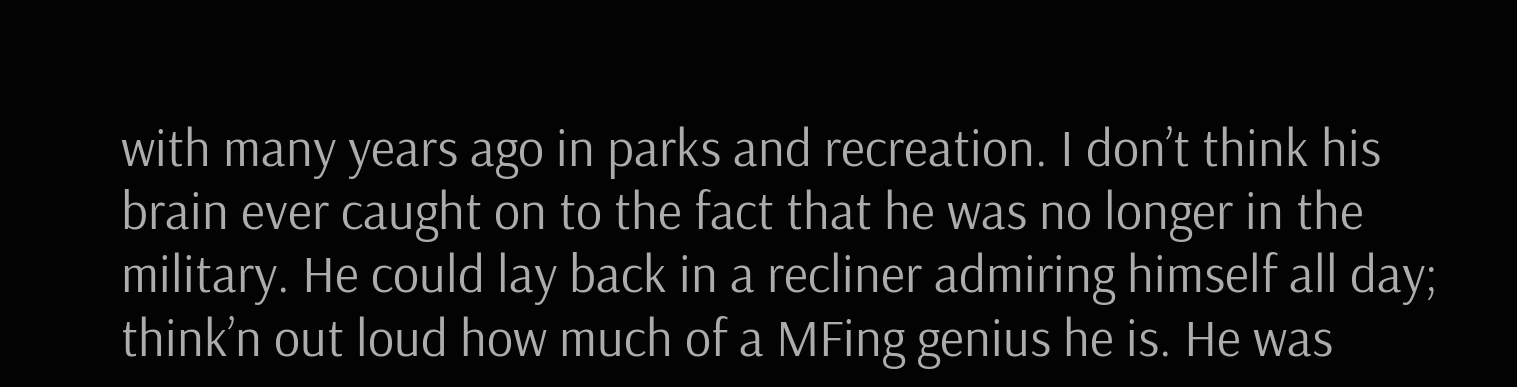with many years ago in parks and recreation. I don’t think his brain ever caught on to the fact that he was no longer in the military. He could lay back in a recliner admiring himself all day; think’n out loud how much of a MFing genius he is. He was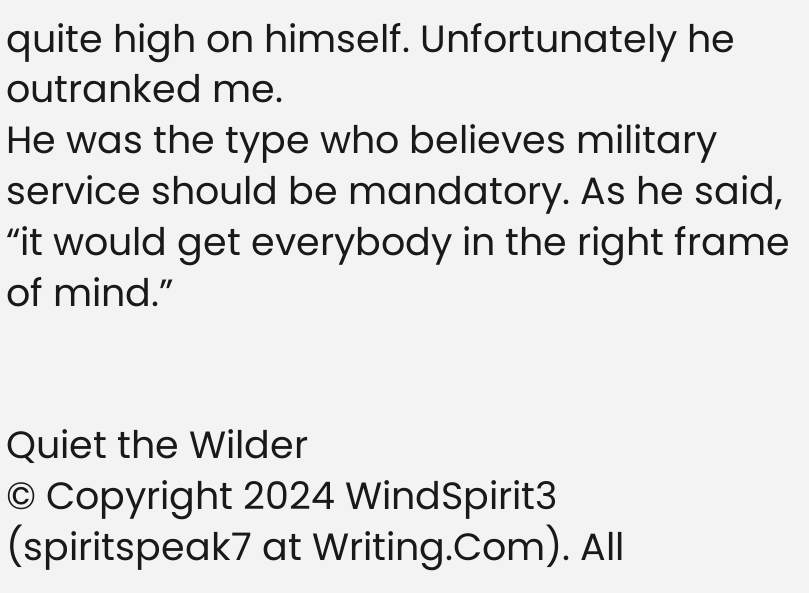quite high on himself. Unfortunately he outranked me.
He was the type who believes military service should be mandatory. As he said, “it would get everybody in the right frame of mind.”


Quiet the Wilder
© Copyright 2024 WindSpirit3 (spiritspeak7 at Writing.Com). All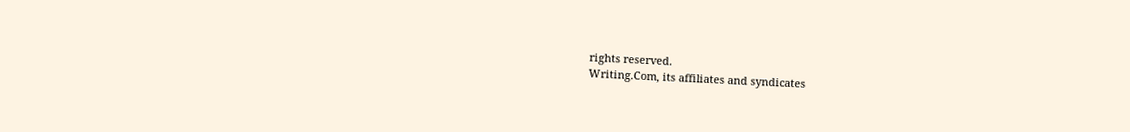rights reserved.
Writing.Com, its affiliates and syndicates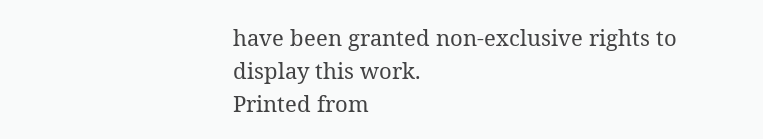have been granted non-exclusive rights to display this work.
Printed from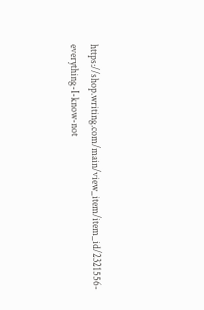https://shop.writing.com/main/view_item/item_id/2321556-everything-I-know-not